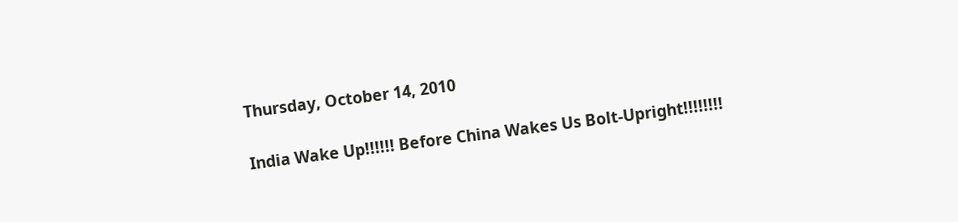Thursday, October 14, 2010

India Wake Up!!!!!! Before China Wakes Us Bolt-Upright!!!!!!!!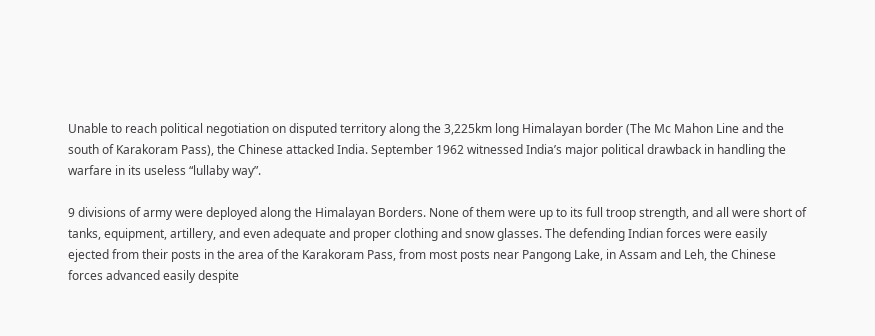Unable to reach political negotiation on disputed territory along the 3,225km long Himalayan border (The Mc Mahon Line and the south of Karakoram Pass), the Chinese attacked India. September 1962 witnessed India’s major political drawback in handling the warfare in its useless “lullaby way”.

9 divisions of army were deployed along the Himalayan Borders. None of them were up to its full troop strength, and all were short of tanks, equipment, artillery, and even adequate and proper clothing and snow glasses. The defending Indian forces were easily ejected from their posts in the area of the Karakoram Pass, from most posts near Pangong Lake, in Assam and Leh, the Chinese forces advanced easily despite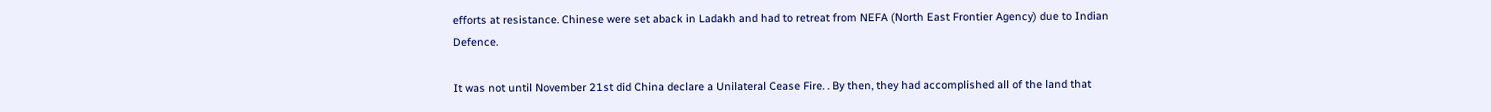efforts at resistance. Chinese were set aback in Ladakh and had to retreat from NEFA (North East Frontier Agency) due to Indian Defence.

It was not until November 21st did China declare a Unilateral Cease Fire. . By then, they had accomplished all of the land that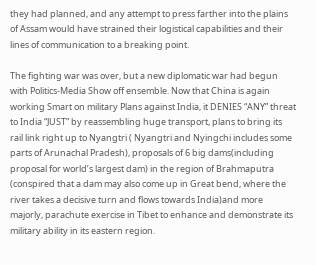they had planned, and any attempt to press farther into the plains of Assam would have strained their logistical capabilities and their lines of communication to a breaking point.

The fighting war was over, but a new diplomatic war had begun with Politics-Media Show off ensemble. Now that China is again working Smart on military Plans against India, it DENIES “ANY” threat to India “JUST” by reassembling huge transport, plans to bring its rail link right up to Nyangtri ( Nyangtri and Nyingchi includes some parts of Arunachal Pradesh), proposals of 6 big dams(including proposal for world’s largest dam) in the region of Brahmaputra (conspired that a dam may also come up in Great bend, where the river takes a decisive turn and flows towards India)and more majorly, parachute exercise in Tibet to enhance and demonstrate its military ability in its eastern region.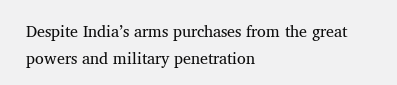Despite India’s arms purchases from the great powers and military penetration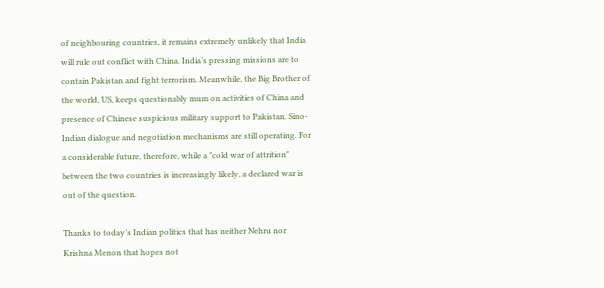of neighbouring countries, it remains extremely unlikely that India will rule out conflict with China. India’s pressing missions are to contain Pakistan and fight terrorism. Meanwhile, the Big Brother of the world, US, keeps questionably mum on activities of China and presence of Chinese suspicious military support to Pakistan. Sino-Indian dialogue and negotiation mechanisms are still operating. For a considerable future, therefore, while a "cold war of attrition" between the two countries is increasingly likely, a declared war is out of the question.

Thanks to today’s Indian politics that has neither Nehru nor Krishna Menon that hopes not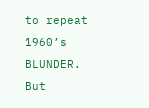to repeat 1960’s BLUNDER. But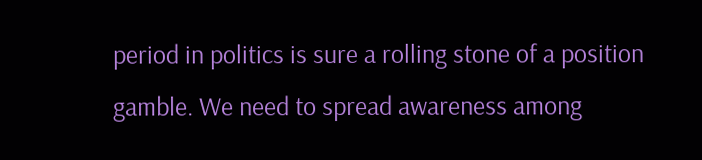period in politics is sure a rolling stone of a position gamble. We need to spread awareness among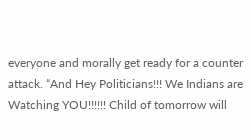everyone and morally get ready for a counter attack. “And Hey Politicians!!! We Indians are Watching YOU!!!!!! Child of tomorrow will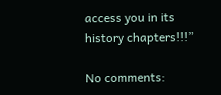access you in its history chapters!!!”

No comments: